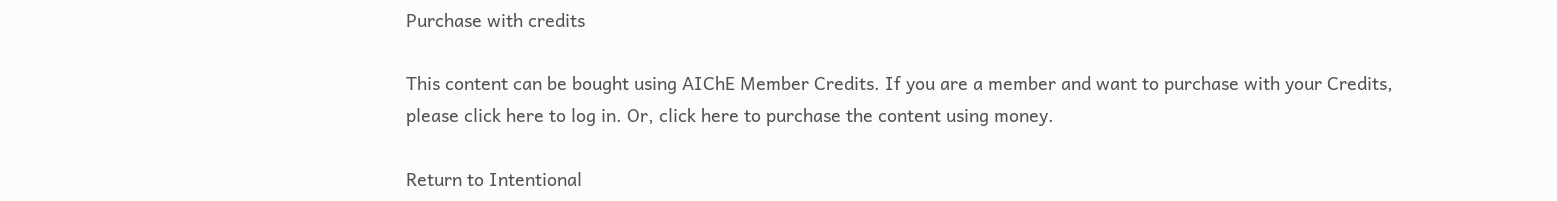Purchase with credits

This content can be bought using AIChE Member Credits. If you are a member and want to purchase with your Credits, please click here to log in. Or, click here to purchase the content using money.

Return to Intentional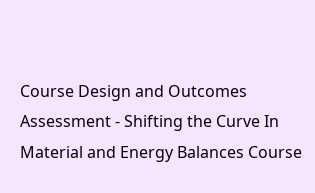Course Design and Outcomes Assessment - Shifting the Curve In Material and Energy Balances Course